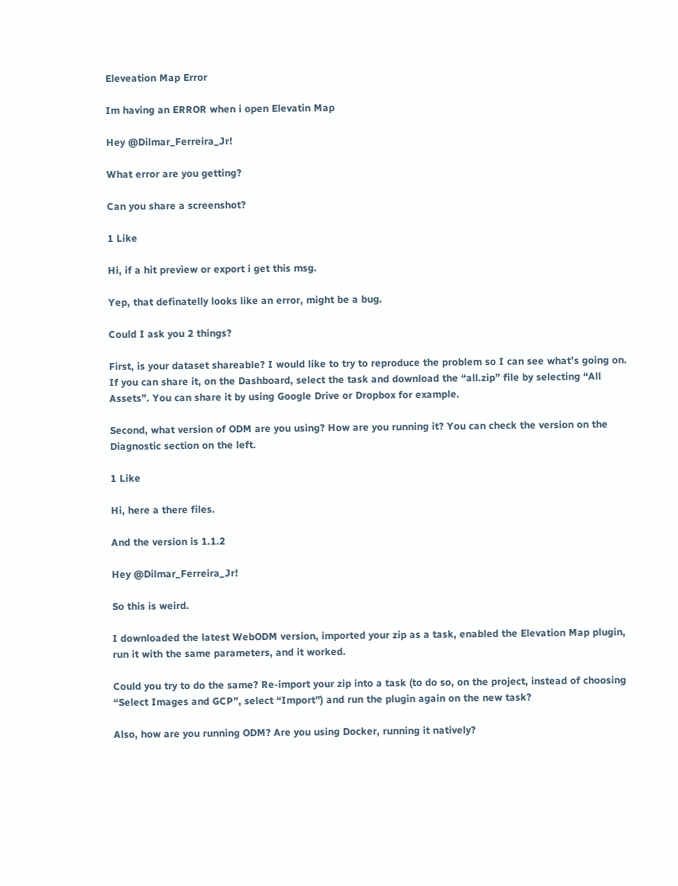Eleveation Map Error

Im having an ERROR when i open Elevatin Map

Hey @Dilmar_Ferreira_Jr!

What error are you getting?

Can you share a screenshot?

1 Like

Hi, if a hit preview or export i get this msg.

Yep, that definatelly looks like an error, might be a bug.

Could I ask you 2 things?

First, is your dataset shareable? I would like to try to reproduce the problem so I can see what’s going on. If you can share it, on the Dashboard, select the task and download the “all.zip” file by selecting “All Assets”. You can share it by using Google Drive or Dropbox for example.

Second, what version of ODM are you using? How are you running it? You can check the version on the Diagnostic section on the left.

1 Like

Hi, here a there files.

And the version is 1.1.2

Hey @Dilmar_Ferreira_Jr!

So this is weird.

I downloaded the latest WebODM version, imported your zip as a task, enabled the Elevation Map plugin, run it with the same parameters, and it worked.

Could you try to do the same? Re-import your zip into a task (to do so, on the project, instead of choosing “Select Images and GCP”, select “Import”) and run the plugin again on the new task?

Also, how are you running ODM? Are you using Docker, running it natively?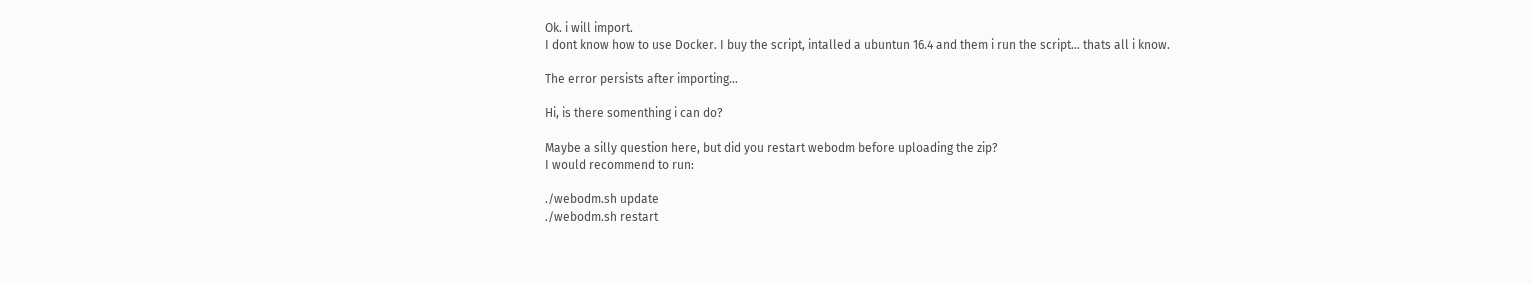Ok. i will import.
I dont know how to use Docker. I buy the script, intalled a ubuntun 16.4 and them i run the script… thats all i know.

The error persists after importing…

Hi, is there somenthing i can do?

Maybe a silly question here, but did you restart webodm before uploading the zip?
I would recommend to run:

./webodm.sh update
./webodm.sh restart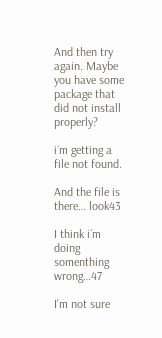And then try again. Maybe you have some package that did not install properly?

i´m getting a file not found.

And the file is there… look43

I think i´m doing somenthing wrong…47

I’m not sure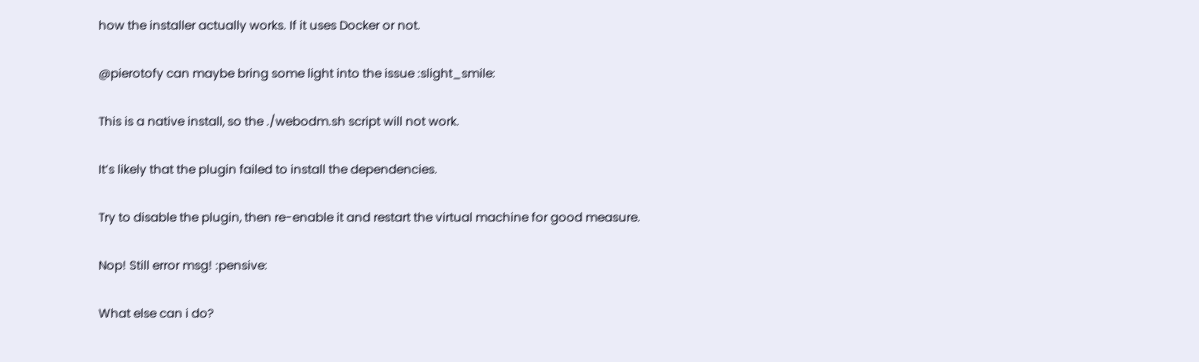how the installer actually works. If it uses Docker or not.

@pierotofy can maybe bring some light into the issue :slight_smile:

This is a native install, so the ./webodm.sh script will not work.

It’s likely that the plugin failed to install the dependencies.

Try to disable the plugin, then re-enable it and restart the virtual machine for good measure.

Nop! Still error msg! :pensive:

What else can i do?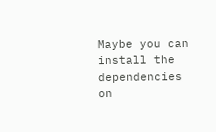Maybe you can install the dependencies on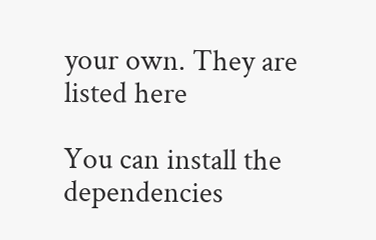your own. They are listed here

You can install the dependencies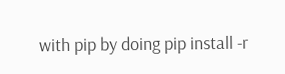with pip by doing pip install -r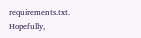requirements.txt. Hopefully,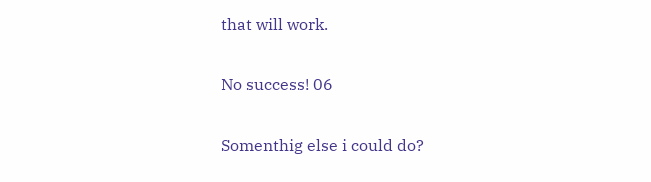that will work.

No success! 06

Somenthig else i could do?